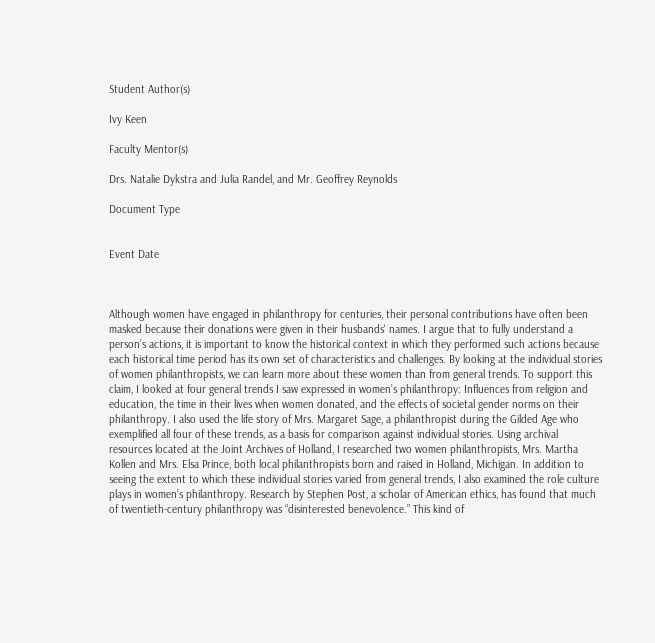Student Author(s)

Ivy Keen

Faculty Mentor(s)

Drs. Natalie Dykstra and Julia Randel, and Mr. Geoffrey Reynolds

Document Type


Event Date



Although women have engaged in philanthropy for centuries, their personal contributions have often been masked because their donations were given in their husbands' names. I argue that to fully understand a person’s actions, it is important to know the historical context in which they performed such actions because each historical time period has its own set of characteristics and challenges. By looking at the individual stories of women philanthropists, we can learn more about these women than from general trends. To support this claim, I looked at four general trends I saw expressed in women’s philanthropy: Influences from religion and education, the time in their lives when women donated, and the effects of societal gender norms on their philanthropy. I also used the life story of Mrs. Margaret Sage, a philanthropist during the Gilded Age who exemplified all four of these trends, as a basis for comparison against individual stories. Using archival resources located at the Joint Archives of Holland, I researched two women philanthropists, Mrs. Martha Kollen and Mrs. Elsa Prince, both local philanthropists born and raised in Holland, Michigan. In addition to seeing the extent to which these individual stories varied from general trends, I also examined the role culture plays in women’s philanthropy. Research by Stephen Post, a scholar of American ethics, has found that much of twentieth-century philanthropy was “disinterested benevolence.” This kind of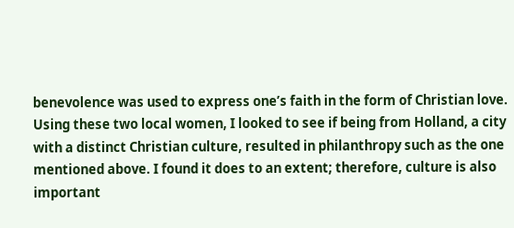benevolence was used to express one’s faith in the form of Christian love. Using these two local women, I looked to see if being from Holland, a city with a distinct Christian culture, resulted in philanthropy such as the one mentioned above. I found it does to an extent; therefore, culture is also important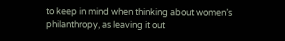to keep in mind when thinking about women’s philanthropy, as leaving it out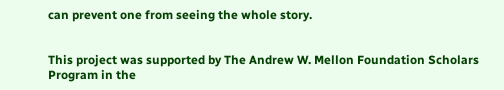can prevent one from seeing the whole story.


This project was supported by The Andrew W. Mellon Foundation Scholars Program in the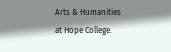Arts & Humanities at Hope College.